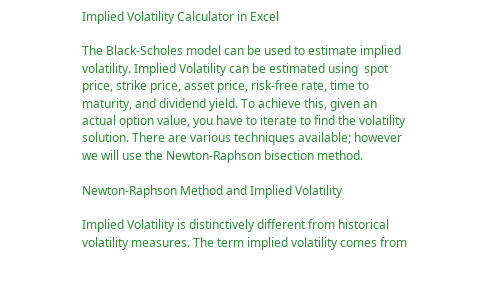Implied Volatility Calculator in Excel

The Black-Scholes model can be used to estimate implied volatility. Implied Volatility can be estimated using  spot price, strike price, asset price, risk-free rate, time to maturity, and dividend yield. To achieve this, given an actual option value, you have to iterate to find the volatility solution. There are various techniques available; however we will use the Newton-Raphson bisection method.

Newton-Raphson Method and Implied Volatility

Implied Volatility is distinctively different from historical volatility measures. The term implied volatility comes from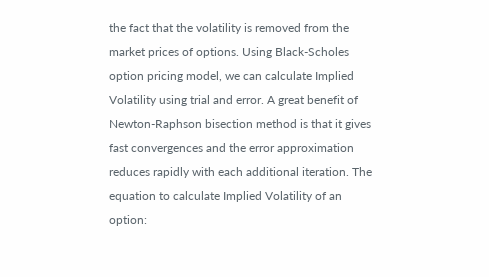the fact that the volatility is removed from the market prices of options. Using Black-Scholes option pricing model, we can calculate Implied Volatility using trial and error. A great benefit of Newton-Raphson bisection method is that it gives fast convergences and the error approximation reduces rapidly with each additional iteration. The equation to calculate Implied Volatility of an option: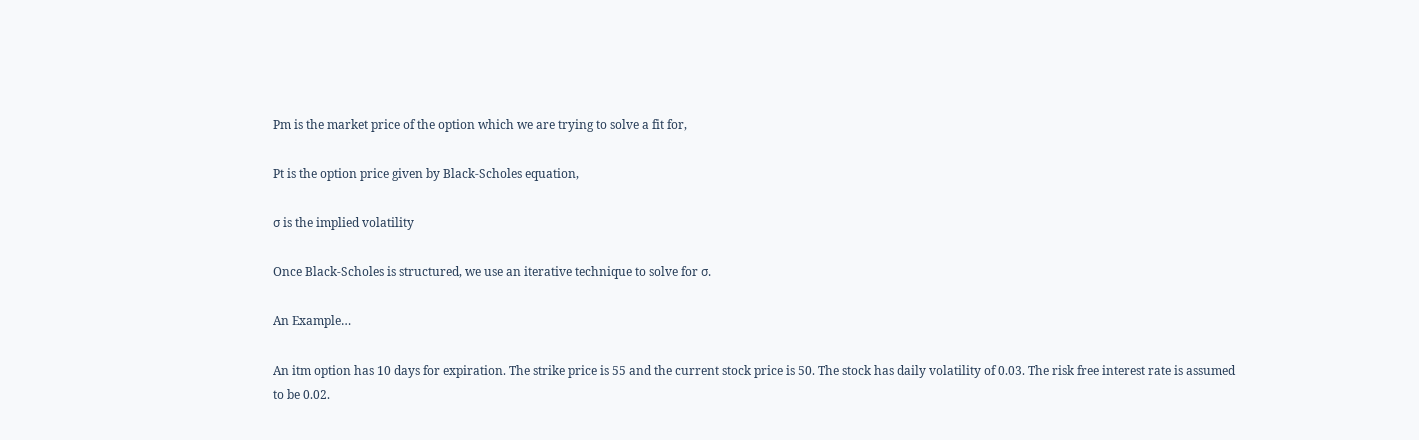Pm is the market price of the option which we are trying to solve a fit for,

Pt is the option price given by Black-Scholes equation,

σ is the implied volatility

Once Black-Scholes is structured, we use an iterative technique to solve for σ.

An Example…

An itm option has 10 days for expiration. The strike price is 55 and the current stock price is 50. The stock has daily volatility of 0.03. The risk free interest rate is assumed to be 0.02.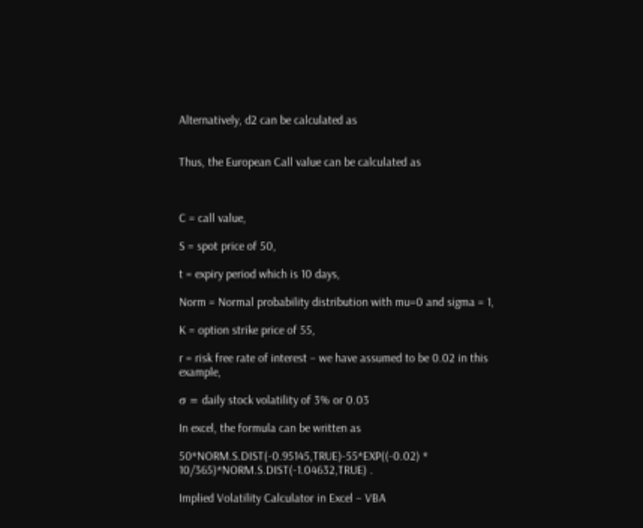Alternatively, d2 can be calculated as


Thus, the European Call value can be calculated as



C = call value,

S = spot price of 50,

t = expiry period which is 10 days,

Norm = Normal probability distribution with mu=0 and sigma = 1,

K = option strike price of 55,

r = risk free rate of interest – we have assumed to be 0.02 in this example,

σ = daily stock volatility of 3% or 0.03

In excel, the formula can be written as

50*NORM.S.DIST(-0.95145,TRUE)-55*EXP((-0.02) * 10/365)*NORM.S.DIST(-1.04632,TRUE) .

Implied Volatility Calculator in Excel – VBA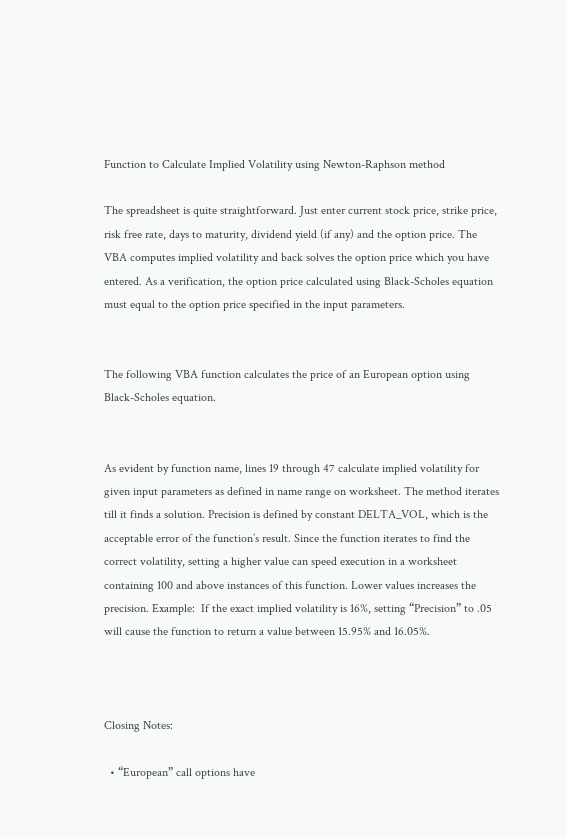Function to Calculate Implied Volatility using Newton-Raphson method

The spreadsheet is quite straightforward. Just enter current stock price, strike price, risk free rate, days to maturity, dividend yield (if any) and the option price. The VBA computes implied volatility and back solves the option price which you have entered. As a verification, the option price calculated using Black-Scholes equation must equal to the option price specified in the input parameters.


The following VBA function calculates the price of an European option using Black-Scholes equation.


As evident by function name, lines 19 through 47 calculate implied volatility for given input parameters as defined in name range on worksheet. The method iterates till it finds a solution. Precision is defined by constant DELTA_VOL, which is the acceptable error of the function’s result. Since the function iterates to find the correct volatility, setting a higher value can speed execution in a worksheet containing 100 and above instances of this function. Lower values increases the precision. Example:  If the exact implied volatility is 16%, setting “Precision” to .05 will cause the function to return a value between 15.95% and 16.05%.



Closing Notes:

  • “European” call options have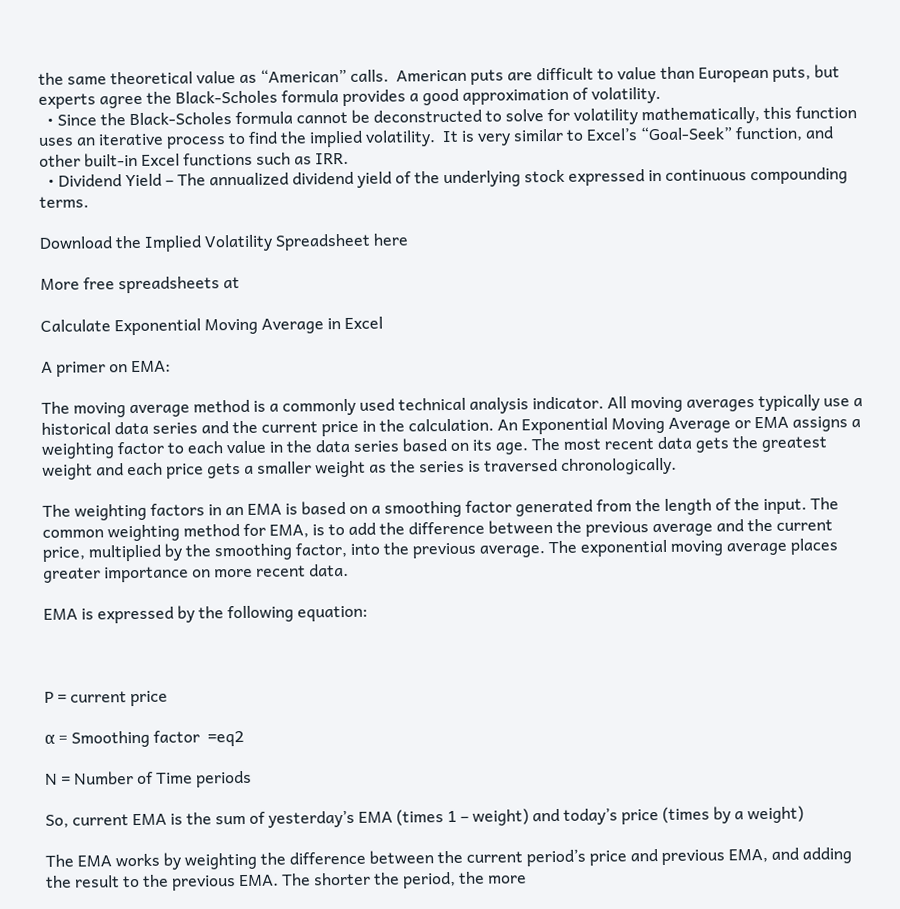the same theoretical value as “American” calls.  American puts are difficult to value than European puts, but experts agree the Black-Scholes formula provides a good approximation of volatility.
  • Since the Black-Scholes formula cannot be deconstructed to solve for volatility mathematically, this function uses an iterative process to find the implied volatility.  It is very similar to Excel’s “Goal-Seek” function, and other built-in Excel functions such as IRR.
  • Dividend Yield – The annualized dividend yield of the underlying stock expressed in continuous compounding terms.

Download the Implied Volatility Spreadsheet here

More free spreadsheets at

Calculate Exponential Moving Average in Excel

A primer on EMA:

The moving average method is a commonly used technical analysis indicator. All moving averages typically use a historical data series and the current price in the calculation. An Exponential Moving Average or EMA assigns a weighting factor to each value in the data series based on its age. The most recent data gets the greatest weight and each price gets a smaller weight as the series is traversed chronologically.

The weighting factors in an EMA is based on a smoothing factor generated from the length of the input. The common weighting method for EMA, is to add the difference between the previous average and the current price, multiplied by the smoothing factor, into the previous average. The exponential moving average places greater importance on more recent data.

EMA is expressed by the following equation:



P = current price

α = Smoothing factor  =eq2

N = Number of Time periods

So, current EMA is the sum of yesterday’s EMA (times 1 – weight) and today’s price (times by a weight)

The EMA works by weighting the difference between the current period’s price and previous EMA, and adding the result to the previous EMA. The shorter the period, the more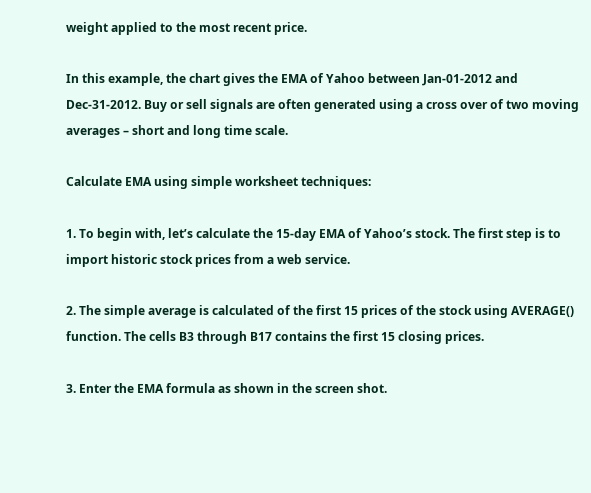weight applied to the most recent price.

In this example, the chart gives the EMA of Yahoo between Jan-01-2012 and Dec-31-2012. Buy or sell signals are often generated using a cross over of two moving averages – short and long time scale.

Calculate EMA using simple worksheet techniques:

1. To begin with, let’s calculate the 15-day EMA of Yahoo’s stock. The first step is to import historic stock prices from a web service.

2. The simple average is calculated of the first 15 prices of the stock using AVERAGE() function. The cells B3 through B17 contains the first 15 closing prices.

3. Enter the EMA formula as shown in the screen shot.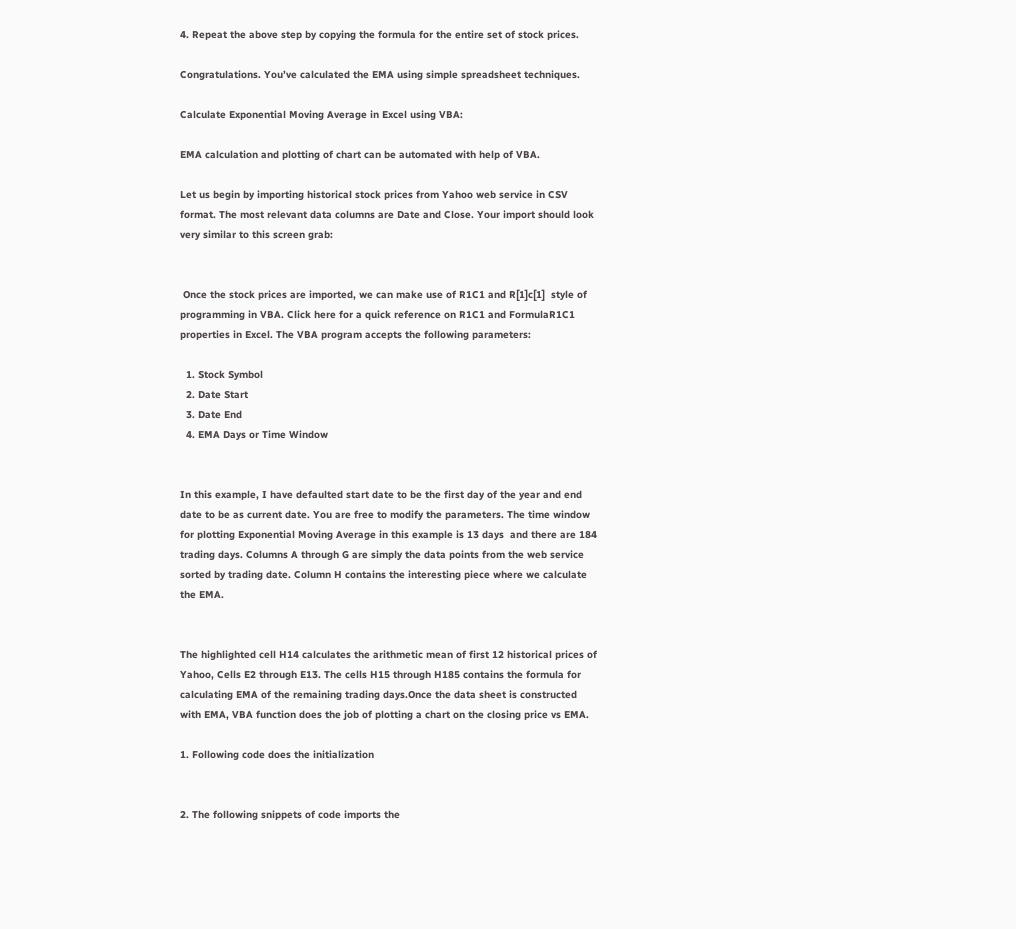4. Repeat the above step by copying the formula for the entire set of stock prices.

Congratulations. You’ve calculated the EMA using simple spreadsheet techniques.

Calculate Exponential Moving Average in Excel using VBA:

EMA calculation and plotting of chart can be automated with help of VBA.

Let us begin by importing historical stock prices from Yahoo web service in CSV format. The most relevant data columns are Date and Close. Your import should look very similar to this screen grab:


 Once the stock prices are imported, we can make use of R1C1 and R[1]c[1]  style of programming in VBA. Click here for a quick reference on R1C1 and FormulaR1C1 properties in Excel. The VBA program accepts the following parameters:

  1. Stock Symbol
  2. Date Start
  3. Date End
  4. EMA Days or Time Window


In this example, I have defaulted start date to be the first day of the year and end date to be as current date. You are free to modify the parameters. The time window for plotting Exponential Moving Average in this example is 13 days  and there are 184 trading days. Columns A through G are simply the data points from the web service sorted by trading date. Column H contains the interesting piece where we calculate the EMA.


The highlighted cell H14 calculates the arithmetic mean of first 12 historical prices of Yahoo, Cells E2 through E13. The cells H15 through H185 contains the formula for calculating EMA of the remaining trading days.Once the data sheet is constructed with EMA, VBA function does the job of plotting a chart on the closing price vs EMA.

1. Following code does the initialization


2. The following snippets of code imports the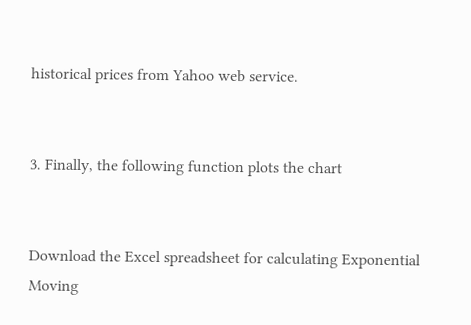historical prices from Yahoo web service.


3. Finally, the following function plots the chart


Download the Excel spreadsheet for calculating Exponential Moving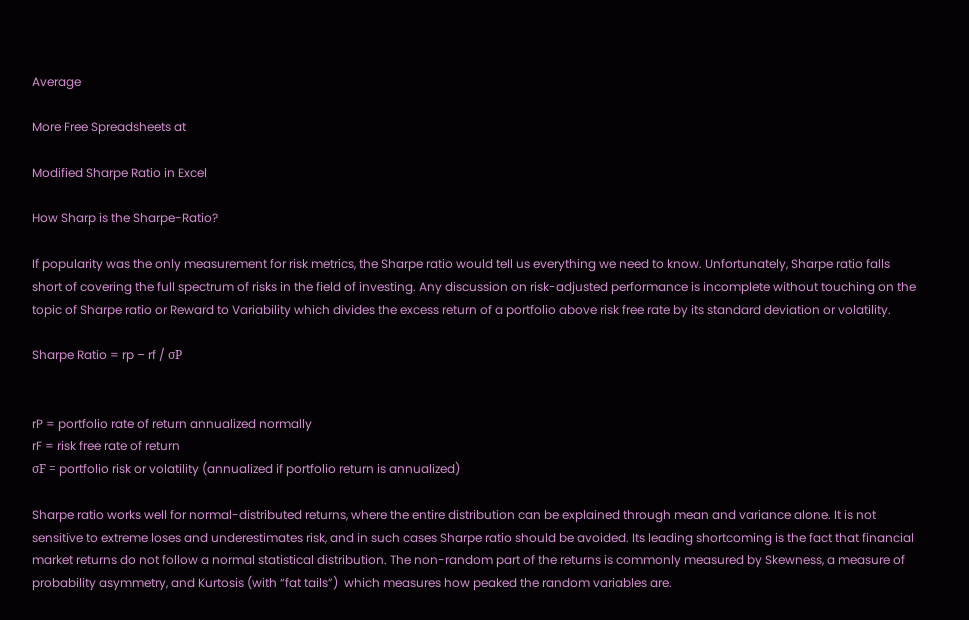Average

More Free Spreadsheets at

Modified Sharpe Ratio in Excel

How Sharp is the Sharpe-Ratio?

If popularity was the only measurement for risk metrics, the Sharpe ratio would tell us everything we need to know. Unfortunately, Sharpe ratio falls short of covering the full spectrum of risks in the field of investing. Any discussion on risk-adjusted performance is incomplete without touching on the topic of Sharpe ratio or Reward to Variability which divides the excess return of a portfolio above risk free rate by its standard deviation or volatility.

Sharpe Ratio = rp – rf / σP


rP = portfolio rate of return annualized normally
rF = risk free rate of return
σF = portfolio risk or volatility (annualized if portfolio return is annualized)

Sharpe ratio works well for normal-distributed returns, where the entire distribution can be explained through mean and variance alone. It is not sensitive to extreme loses and underestimates risk, and in such cases Sharpe ratio should be avoided. Its leading shortcoming is the fact that financial market returns do not follow a normal statistical distribution. The non-random part of the returns is commonly measured by Skewness, a measure of probability asymmetry, and Kurtosis (with “fat tails”)  which measures how peaked the random variables are.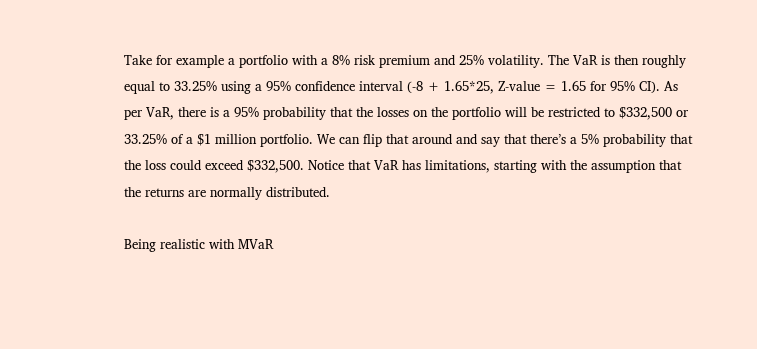Take for example a portfolio with a 8% risk premium and 25% volatility. The VaR is then roughly equal to 33.25% using a 95% confidence interval (-8 + 1.65*25, Z-value = 1.65 for 95% CI). As per VaR, there is a 95% probability that the losses on the portfolio will be restricted to $332,500 or 33.25% of a $1 million portfolio. We can flip that around and say that there’s a 5% probability that the loss could exceed $332,500. Notice that VaR has limitations, starting with the assumption that the returns are normally distributed.

Being realistic with MVaR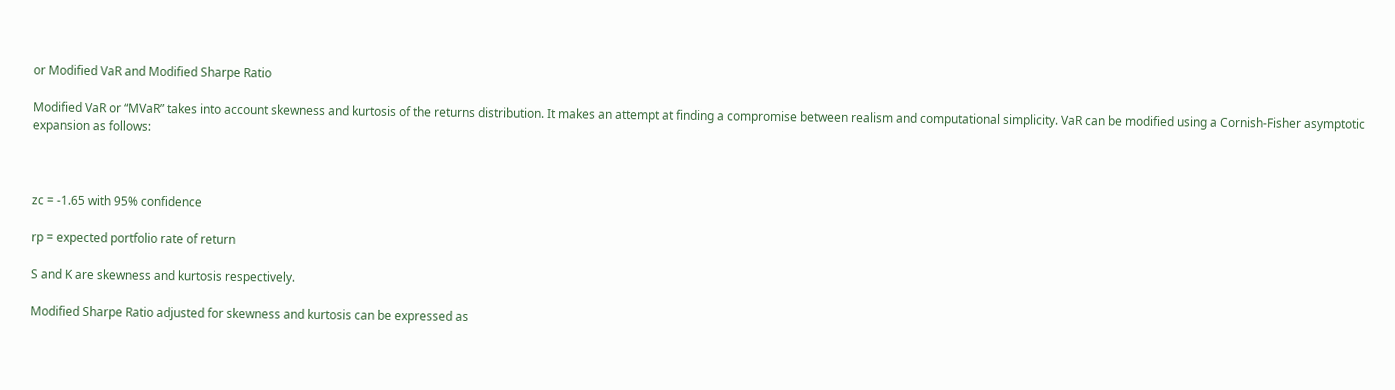or Modified VaR and Modified Sharpe Ratio

Modified VaR or “MVaR” takes into account skewness and kurtosis of the returns distribution. It makes an attempt at finding a compromise between realism and computational simplicity. VaR can be modified using a Cornish-Fisher asymptotic expansion as follows:



zc = -1.65 with 95% confidence

rp = expected portfolio rate of return

S and K are skewness and kurtosis respectively.

Modified Sharpe Ratio adjusted for skewness and kurtosis can be expressed as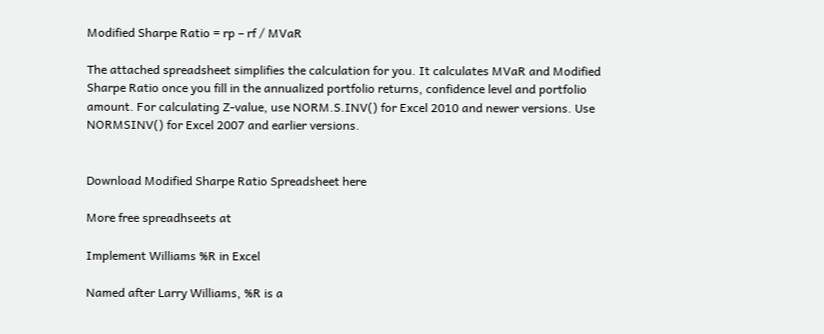Modified Sharpe Ratio = rp – rf / MVaR

The attached spreadsheet simplifies the calculation for you. It calculates MVaR and Modified Sharpe Ratio once you fill in the annualized portfolio returns, confidence level and portfolio amount. For calculating Z-value, use NORM.S.INV() for Excel 2010 and newer versions. Use NORMSINV() for Excel 2007 and earlier versions.


Download Modified Sharpe Ratio Spreadsheet here

More free spreadhseets at

Implement Williams %R in Excel

Named after Larry Williams, %R is a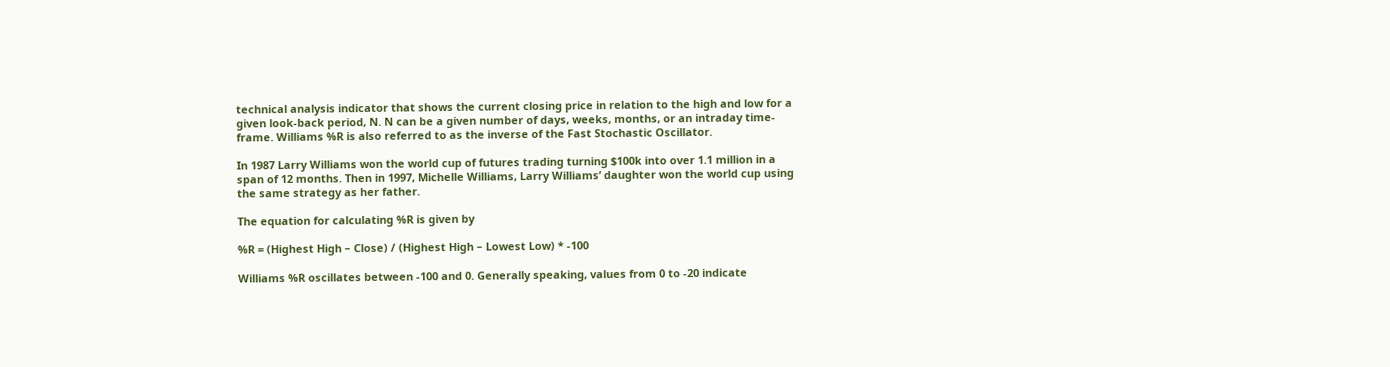technical analysis indicator that shows the current closing price in relation to the high and low for a given look-back period, N. N can be a given number of days, weeks, months, or an intraday time-frame. Williams %R is also referred to as the inverse of the Fast Stochastic Oscillator.

In 1987 Larry Williams won the world cup of futures trading turning $100k into over 1.1 million in a span of 12 months. Then in 1997, Michelle Williams, Larry Williams’ daughter won the world cup using the same strategy as her father.

The equation for calculating %R is given by

%R = (Highest High – Close) / (Highest High – Lowest Low) * -100

Williams %R oscillates between -100 and 0. Generally speaking, values from 0 to -20 indicate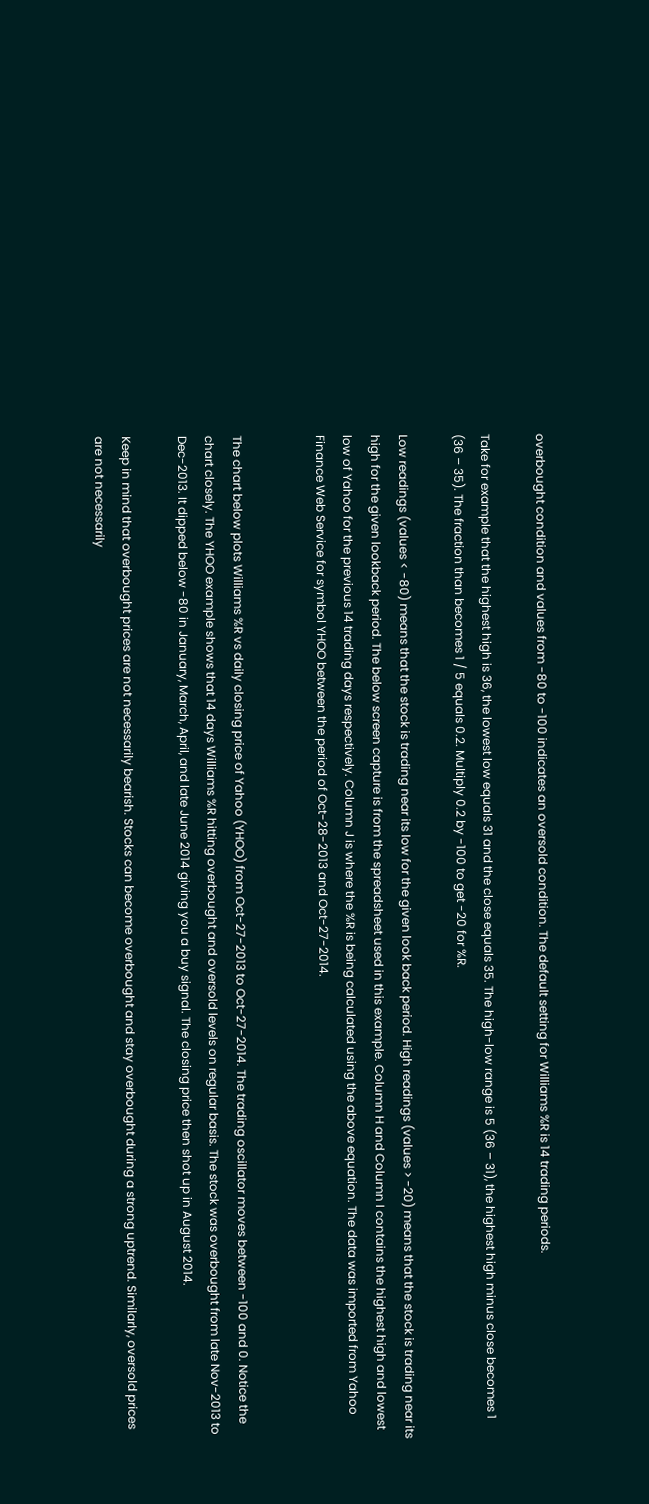overbought condition and values from -80 to -100 indicates an oversold condition. The default setting for Williams %R is 14 trading periods.

Take for example that the highest high is 36, the lowest low equals 31 and the close equals 35. The high-low range is 5 (36 – 31), the highest high minus close becomes 1 (36 – 35). The fraction than becomes 1 / 5 equals 0.2. Multiply 0.2 by -100 to get -20 for %R.

Low readings (values < -80) means that the stock is trading near its low for the given look back period. High readings (values > -20) means that the stock is trading near its high for the given lookback period. The below screen capture is from the spreadsheet used in this example. Column H and Column I contains the highest high and lowest low of Yahoo for the previous 14 trading days respectively. Column J is where the %R is being calculated using the above equation. The data was imported from Yahoo Finance Web Service for symbol YHOO between the period of Oct-28-2013 and Oct-27-2014.


The chart below plots Williams %R vs daily closing price of Yahoo (YHOO) from Oct-27-2013 to Oct-27-2014. The trading oscillator moves between -100 and 0. Notice the chart closely. The YHOO example shows that 14 days Williams %R hitting overbought and oversold levels on regular basis. The stock was overbought from late Nov-2013 to Dec-2013. It dipped below -80 in January, March, April, and late June 2014 giving you a buy signal. The closing price then shot up in August 2014.

Keep in mind that overbought prices are not necessarily bearish. Stocks can become overbought and stay overbought during a strong uptrend. Similarly, oversold prices are not necessarily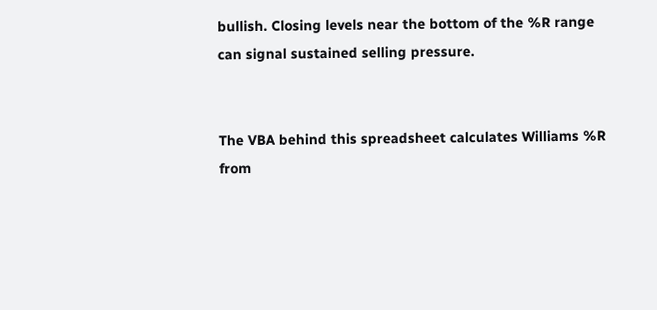bullish. Closing levels near the bottom of the %R range can signal sustained selling pressure.


The VBA behind this spreadsheet calculates Williams %R from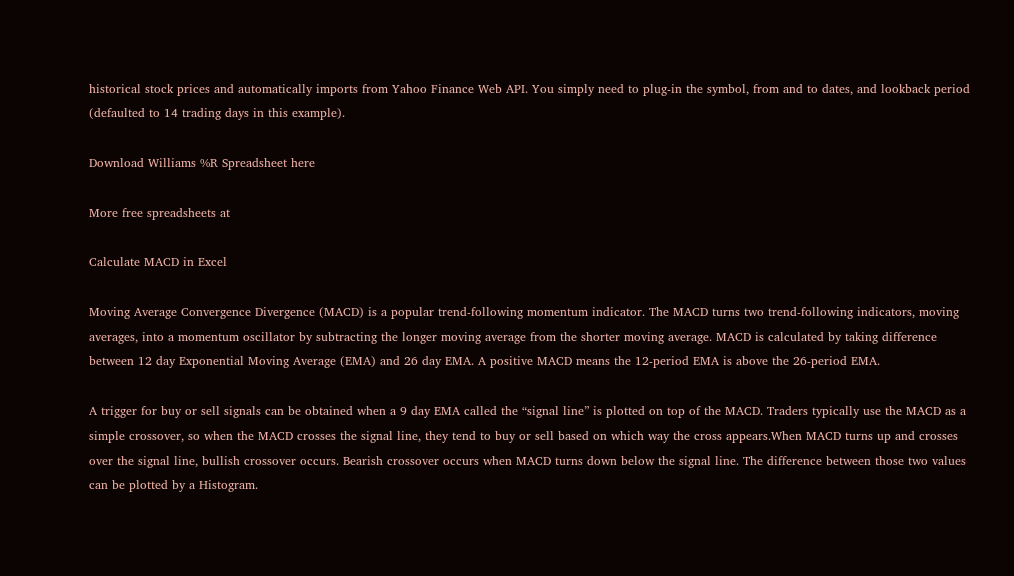historical stock prices and automatically imports from Yahoo Finance Web API. You simply need to plug-in the symbol, from and to dates, and lookback period (defaulted to 14 trading days in this example).

Download Williams %R Spreadsheet here

More free spreadsheets at

Calculate MACD in Excel

Moving Average Convergence Divergence (MACD) is a popular trend-following momentum indicator. The MACD turns two trend-following indicators, moving averages, into a momentum oscillator by subtracting the longer moving average from the shorter moving average. MACD is calculated by taking difference between 12 day Exponential Moving Average (EMA) and 26 day EMA. A positive MACD means the 12-period EMA is above the 26-period EMA.

A trigger for buy or sell signals can be obtained when a 9 day EMA called the “signal line” is plotted on top of the MACD. Traders typically use the MACD as a simple crossover, so when the MACD crosses the signal line, they tend to buy or sell based on which way the cross appears.When MACD turns up and crosses over the signal line, bullish crossover occurs. Bearish crossover occurs when MACD turns down below the signal line. The difference between those two values can be plotted by a Histogram.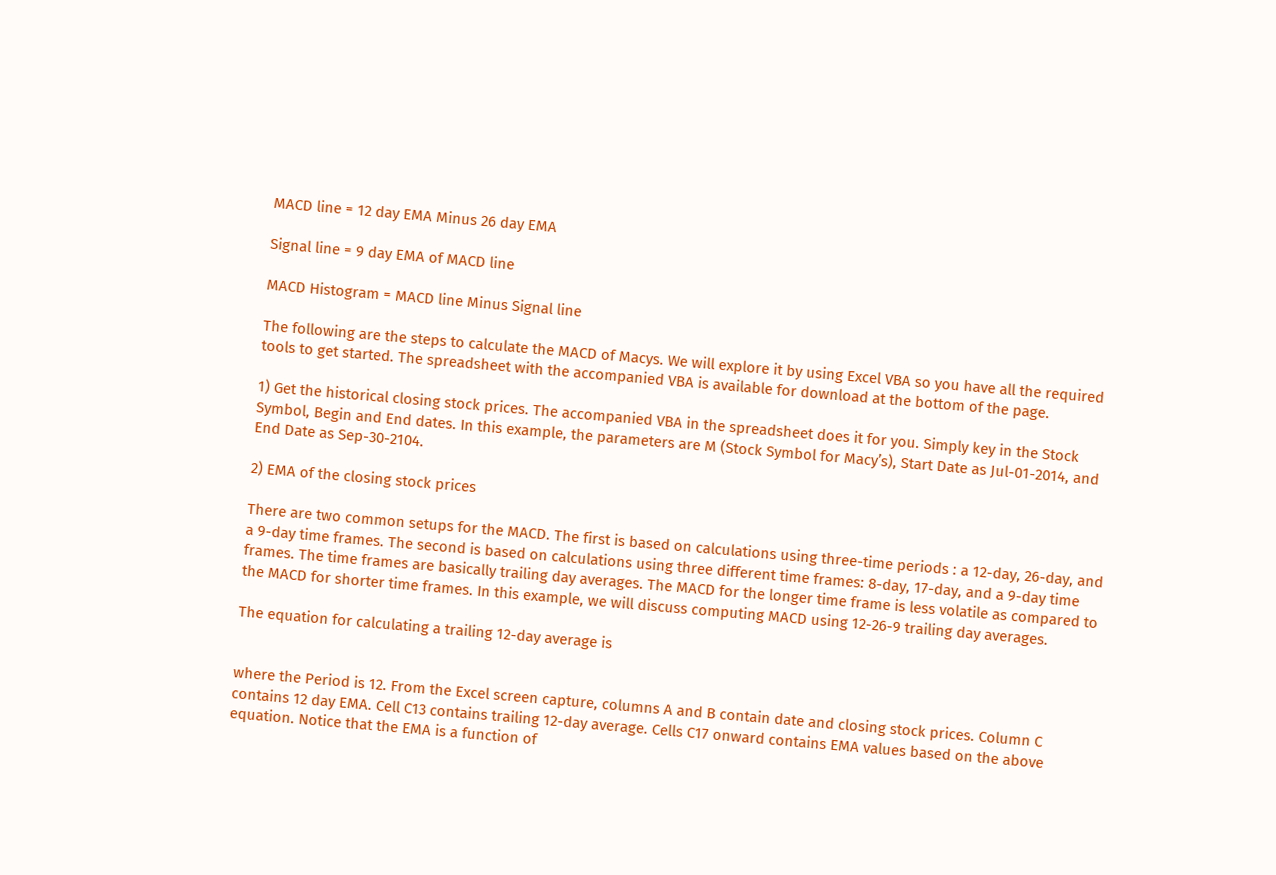MACD line = 12 day EMA Minus 26 day EMA

Signal line = 9 day EMA of MACD line

MACD Histogram = MACD line Minus Signal line

The following are the steps to calculate the MACD of Macys. We will explore it by using Excel VBA so you have all the required tools to get started. The spreadsheet with the accompanied VBA is available for download at the bottom of the page.

1) Get the historical closing stock prices. The accompanied VBA in the spreadsheet does it for you. Simply key in the Stock Symbol, Begin and End dates. In this example, the parameters are M (Stock Symbol for Macy’s), Start Date as Jul-01-2014, and End Date as Sep-30-2104.

2) EMA of the closing stock prices

There are two common setups for the MACD. The first is based on calculations using three-time periods : a 12-day, 26-day, and a 9-day time frames. The second is based on calculations using three different time frames: 8-day, 17-day, and a 9-day time frames. The time frames are basically trailing day averages. The MACD for the longer time frame is less volatile as compared to the MACD for shorter time frames. In this example, we will discuss computing MACD using 12-26-9 trailing day averages.

The equation for calculating a trailing 12-day average is


where the Period is 12. From the Excel screen capture, columns A and B contain date and closing stock prices. Column C contains 12 day EMA. Cell C13 contains trailing 12-day average. Cells C17 onward contains EMA values based on the above equation. Notice that the EMA is a function of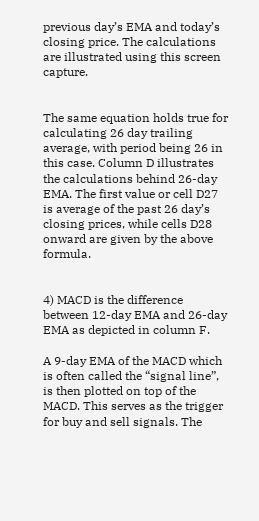previous day’s EMA and today’s closing price. The calculations are illustrated using this screen capture.


The same equation holds true for calculating 26 day trailing average, with period being 26 in this case. Column D illustrates the calculations behind 26-day EMA. The first value or cell D27 is average of the past 26 day’s closing prices, while cells D28 onward are given by the above formula.


4) MACD is the difference between 12-day EMA and 26-day EMA as depicted in column F.

A 9-day EMA of the MACD which is often called the “signal line”, is then plotted on top of the MACD. This serves as the trigger for buy and sell signals. The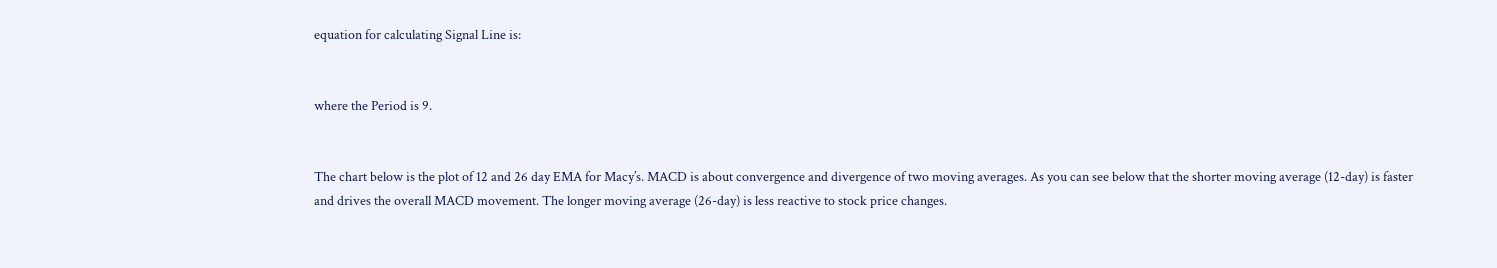equation for calculating Signal Line is:


where the Period is 9.


The chart below is the plot of 12 and 26 day EMA for Macy’s. MACD is about convergence and divergence of two moving averages. As you can see below that the shorter moving average (12-day) is faster and drives the overall MACD movement. The longer moving average (26-day) is less reactive to stock price changes.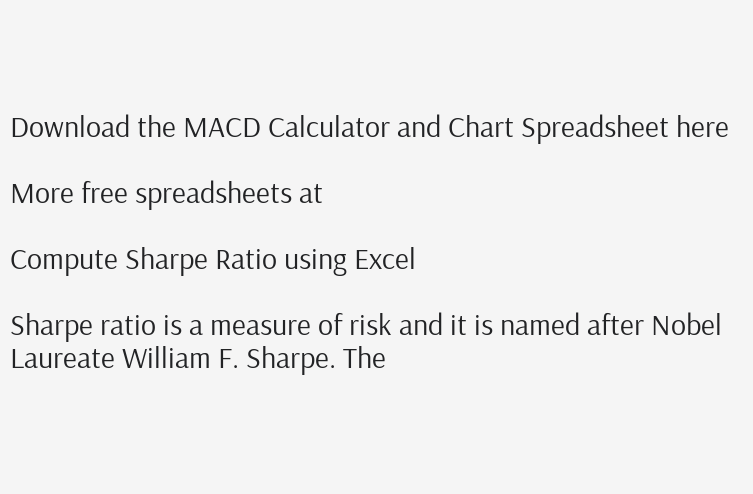Download the MACD Calculator and Chart Spreadsheet here

More free spreadsheets at

Compute Sharpe Ratio using Excel

Sharpe ratio is a measure of risk and it is named after Nobel Laureate William F. Sharpe. The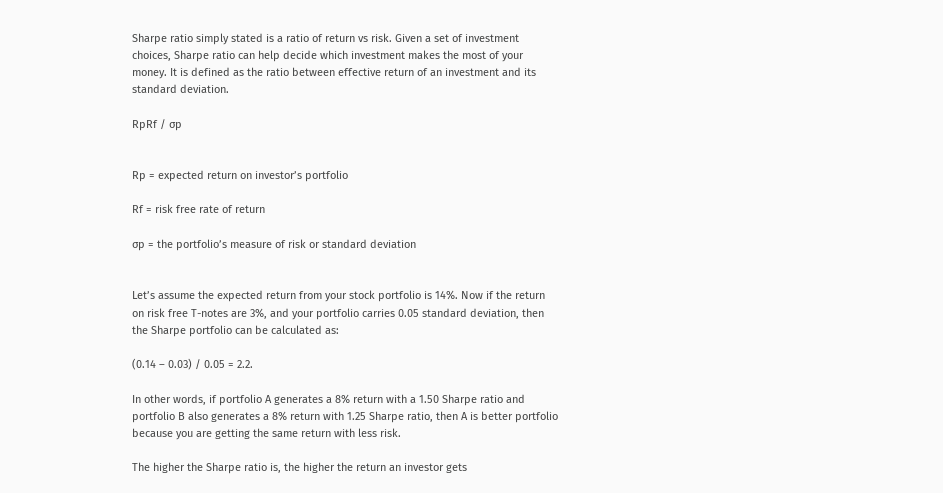Sharpe ratio simply stated is a ratio of return vs risk. Given a set of investment choices, Sharpe ratio can help decide which investment makes the most of your money. It is defined as the ratio between effective return of an investment and its standard deviation.

RpRf / σp


Rp = expected return on investor’s portfolio

Rf = risk free rate of return

σp = the portfolio’s measure of risk or standard deviation


Let’s assume the expected return from your stock portfolio is 14%. Now if the return on risk free T-notes are 3%, and your portfolio carries 0.05 standard deviation, then the Sharpe portfolio can be calculated as:

(0.14 – 0.03) / 0.05 = 2.2.

In other words, if portfolio A generates a 8% return with a 1.50 Sharpe ratio and portfolio B also generates a 8% return with 1.25 Sharpe ratio, then A is better portfolio because you are getting the same return with less risk.

The higher the Sharpe ratio is, the higher the return an investor gets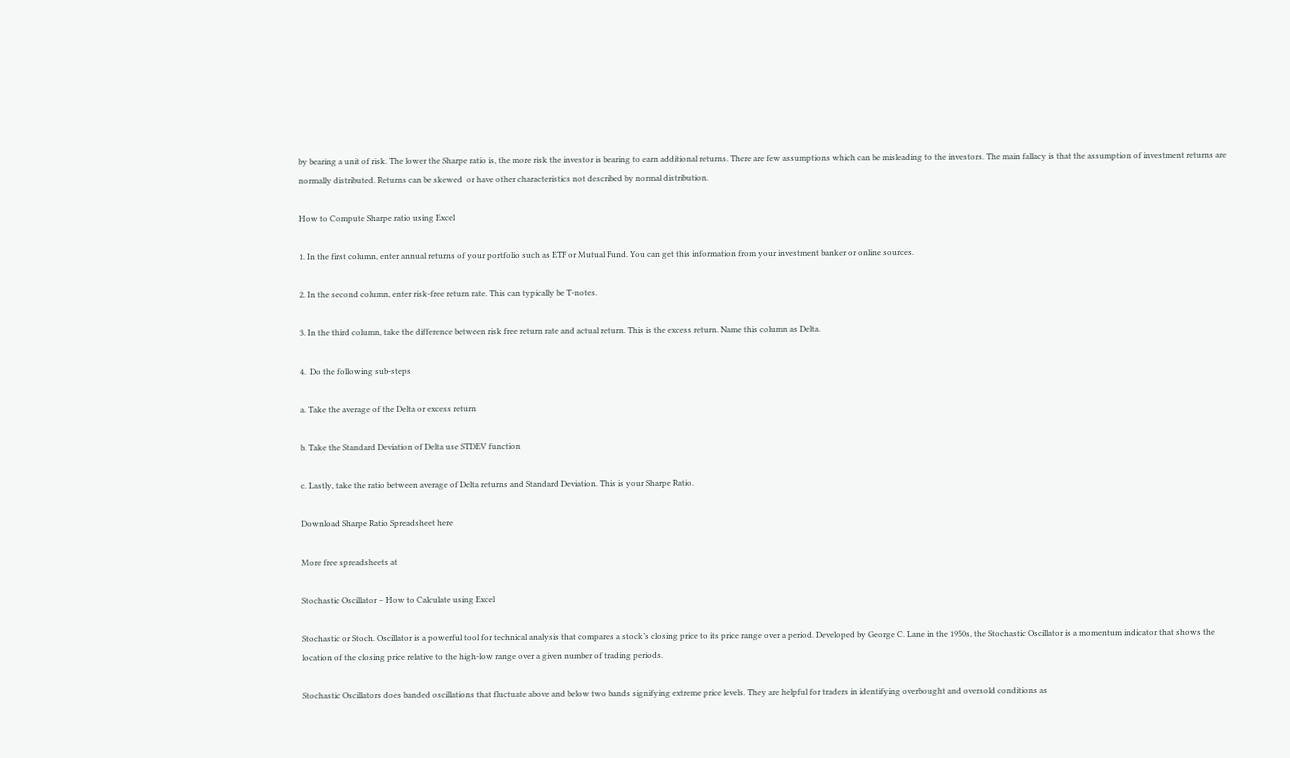by bearing a unit of risk. The lower the Sharpe ratio is, the more risk the investor is bearing to earn additional returns. There are few assumptions which can be misleading to the investors. The main fallacy is that the assumption of investment returns are normally distributed. Returns can be skewed  or have other characteristics not described by normal distribution.

How to Compute Sharpe ratio using Excel

1. In the first column, enter annual returns of your portfolio such as ETF or Mutual Fund. You can get this information from your investment banker or online sources.

2. In the second column, enter risk-free return rate. This can typically be T-notes.

3. In the third column, take the difference between risk free return rate and actual return. This is the excess return. Name this column as Delta.

4.  Do the following sub-steps

a. Take the average of the Delta or excess return

b. Take the Standard Deviation of Delta use STDEV function

c. Lastly, take the ratio between average of Delta returns and Standard Deviation. This is your Sharpe Ratio.

Download Sharpe Ratio Spreadsheet here

More free spreadsheets at

Stochastic Oscillator – How to Calculate using Excel

Stochastic or Stoch. Oscillator is a powerful tool for technical analysis that compares a stock’s closing price to its price range over a period. Developed by George C. Lane in the 1950s, the Stochastic Oscillator is a momentum indicator that shows the location of the closing price relative to the high-low range over a given number of trading periods.

Stochastic Oscillators does banded oscillations that fluctuate above and below two bands signifying extreme price levels. They are helpful for traders in identifying overbought and oversold conditions as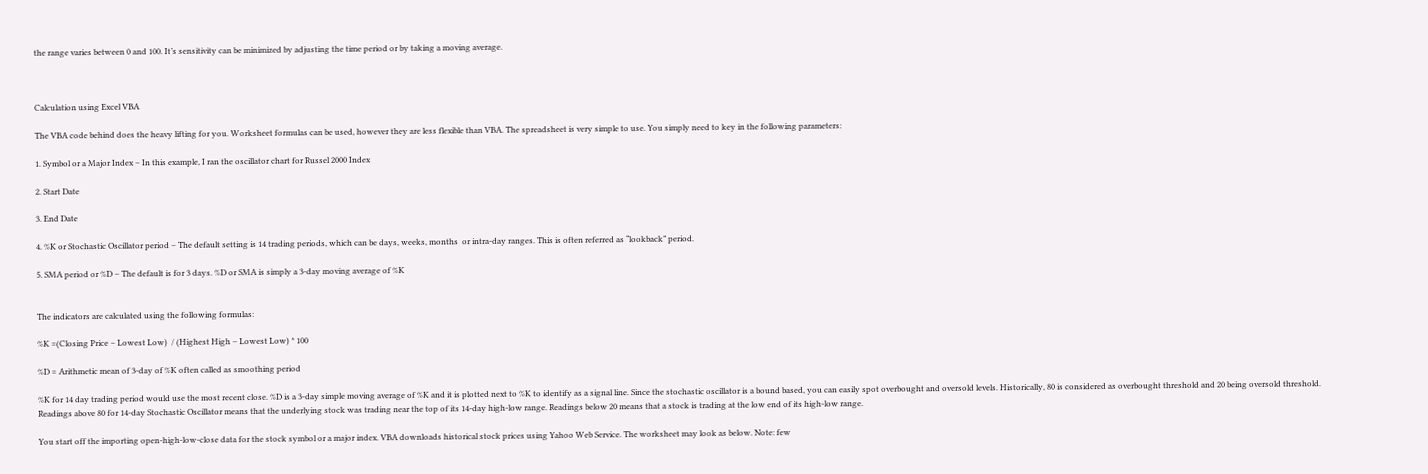the range varies between 0 and 100. It’s sensitivity can be minimized by adjusting the time period or by taking a moving average.



Calculation using Excel VBA

The VBA code behind does the heavy lifting for you. Worksheet formulas can be used, however they are less flexible than VBA. The spreadsheet is very simple to use. You simply need to key in the following parameters:

1. Symbol or a Major Index – In this example, I ran the oscillator chart for Russel 2000 Index

2. Start Date

3. End Date

4. %K or Stochastic Oscillator period – The default setting is 14 trading periods, which can be days, weeks, months  or intra-day ranges. This is often referred as “lookback” period.

5. SMA period or %D – The default is for 3 days. %D or SMA is simply a 3-day moving average of %K


The indicators are calculated using the following formulas:

%K =(Closing Price – Lowest Low)  / (Highest High – Lowest Low) * 100

%D = Arithmetic mean of 3-day of %K often called as smoothing period

%K for 14 day trading period would use the most recent close. %D is a 3-day simple moving average of %K and it is plotted next to %K to identify as a signal line. Since the stochastic oscillator is a bound based, you can easily spot overbought and oversold levels. Historically, 80 is considered as overbought threshold and 20 being oversold threshold. Readings above 80 for 14-day Stochastic Oscillator means that the underlying stock was trading near the top of its 14-day high-low range. Readings below 20 means that a stock is trading at the low end of its high-low range.

You start off the importing open-high-low-close data for the stock symbol or a major index. VBA downloads historical stock prices using Yahoo Web Service. The worksheet may look as below. Note: few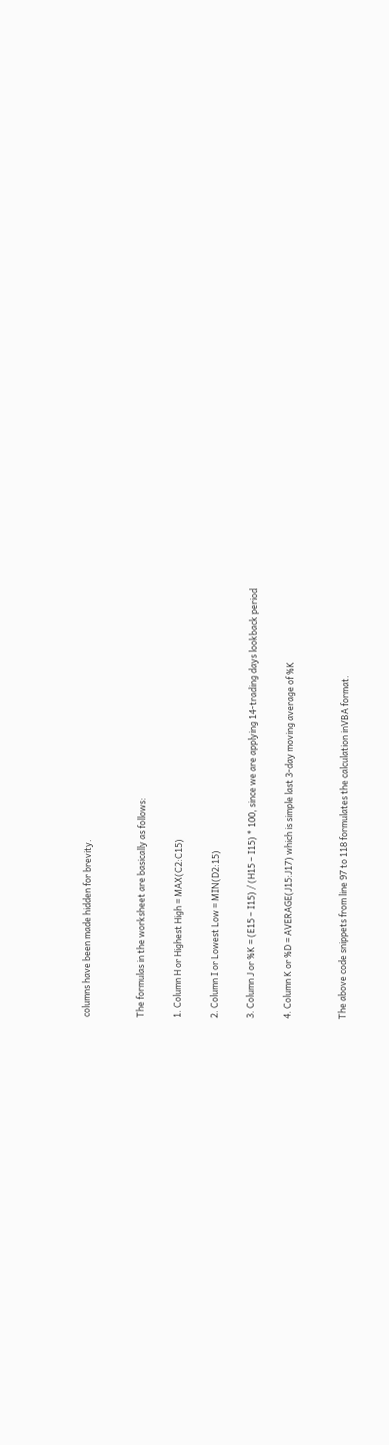columns have been made hidden for brevity.


The formulas in the worksheet are basically as follows:

1. Column H or Highest High = MAX(C2:C15)

2. Column I or Lowest Low = MIN(D2:15)

3. Column J or %K = (E15 – I15) / (H15 – I15) * 100, since we are applying 14-trading days lookback period

4. Column K or %D = AVERAGE(J15:J17) which is simple last 3-day moving average of %K


The above code snippets from line 97 to 118 formulates the calculation inVBA format.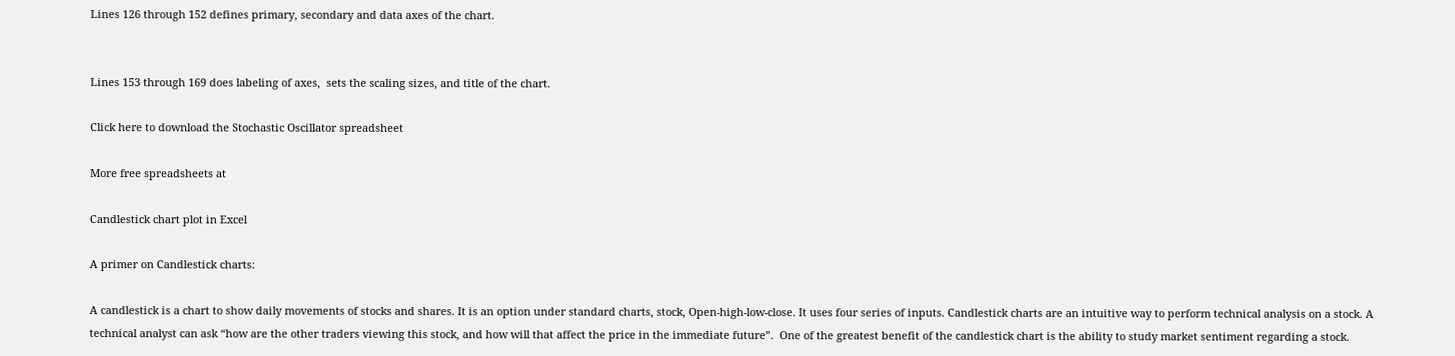Lines 126 through 152 defines primary, secondary and data axes of the chart.


Lines 153 through 169 does labeling of axes,  sets the scaling sizes, and title of the chart.

Click here to download the Stochastic Oscillator spreadsheet

More free spreadsheets at

Candlestick chart plot in Excel

A primer on Candlestick charts:

A candlestick is a chart to show daily movements of stocks and shares. It is an option under standard charts, stock, Open-high-low-close. It uses four series of inputs. Candlestick charts are an intuitive way to perform technical analysis on a stock. A technical analyst can ask “how are the other traders viewing this stock, and how will that affect the price in the immediate future”.  One of the greatest benefit of the candlestick chart is the ability to study market sentiment regarding a stock.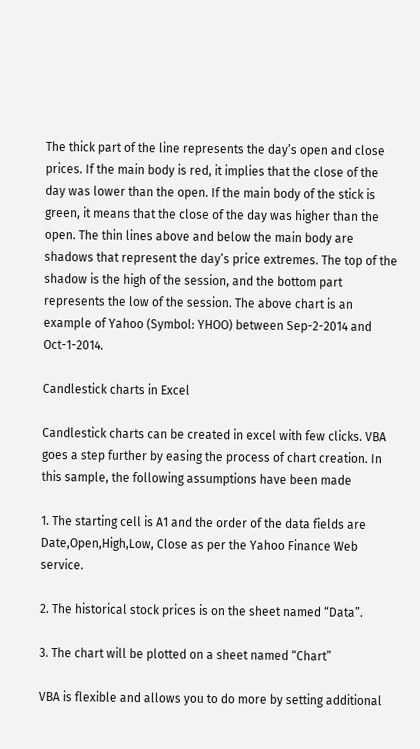The thick part of the line represents the day’s open and close prices. If the main body is red, it implies that the close of the day was lower than the open. If the main body of the stick is green, it means that the close of the day was higher than the open. The thin lines above and below the main body are shadows that represent the day’s price extremes. The top of the shadow is the high of the session, and the bottom part represents the low of the session. The above chart is an example of Yahoo (Symbol: YHOO) between Sep-2-2014 and Oct-1-2014.

Candlestick charts in Excel

Candlestick charts can be created in excel with few clicks. VBA goes a step further by easing the process of chart creation. In this sample, the following assumptions have been made

1. The starting cell is A1 and the order of the data fields are Date,Open,High,Low, Close as per the Yahoo Finance Web service.

2. The historical stock prices is on the sheet named “Data”.

3. The chart will be plotted on a sheet named “Chart”

VBA is flexible and allows you to do more by setting additional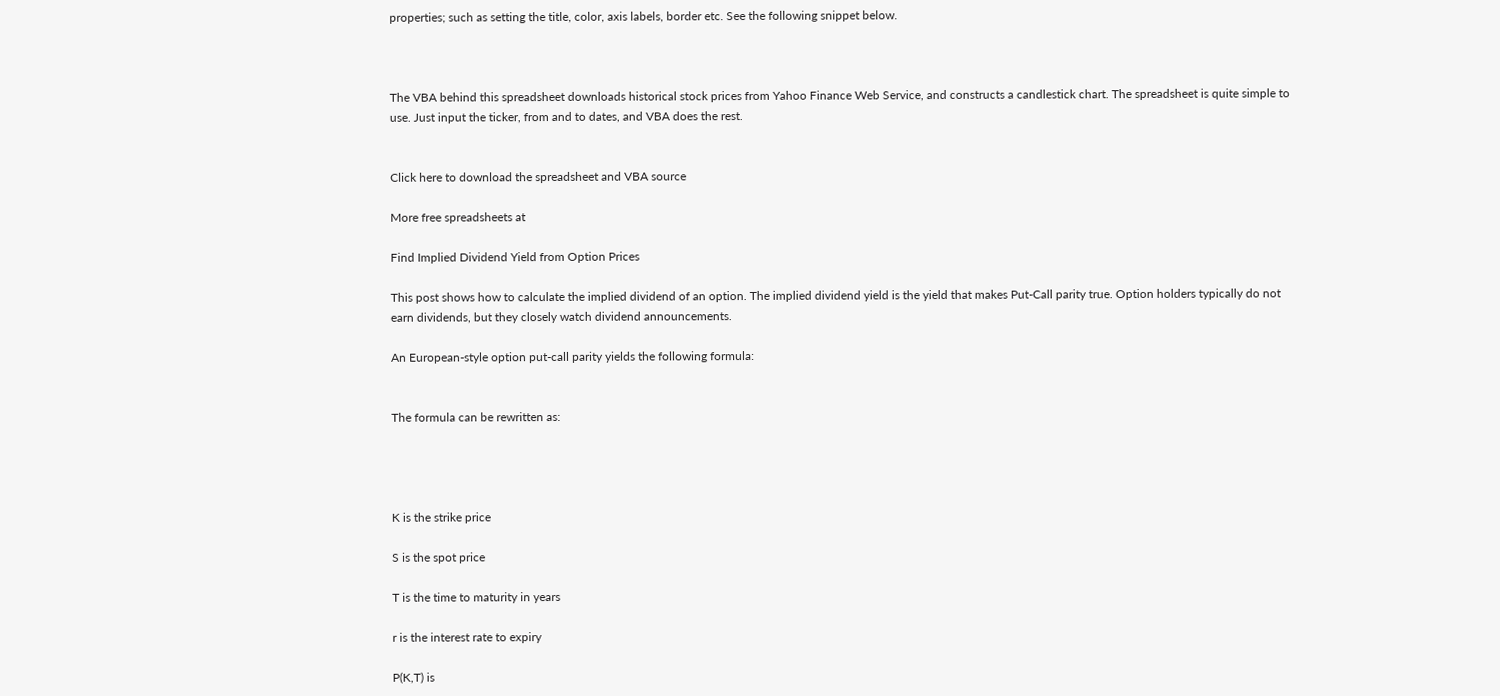properties; such as setting the title, color, axis labels, border etc. See the following snippet below.



The VBA behind this spreadsheet downloads historical stock prices from Yahoo Finance Web Service, and constructs a candlestick chart. The spreadsheet is quite simple to use. Just input the ticker, from and to dates, and VBA does the rest.


Click here to download the spreadsheet and VBA source

More free spreadsheets at

Find Implied Dividend Yield from Option Prices

This post shows how to calculate the implied dividend of an option. The implied dividend yield is the yield that makes Put-Call parity true. Option holders typically do not earn dividends, but they closely watch dividend announcements.

An European-style option put-call parity yields the following formula:


The formula can be rewritten as:




K is the strike price

S is the spot price

T is the time to maturity in years

r is the interest rate to expiry

P(K,T) is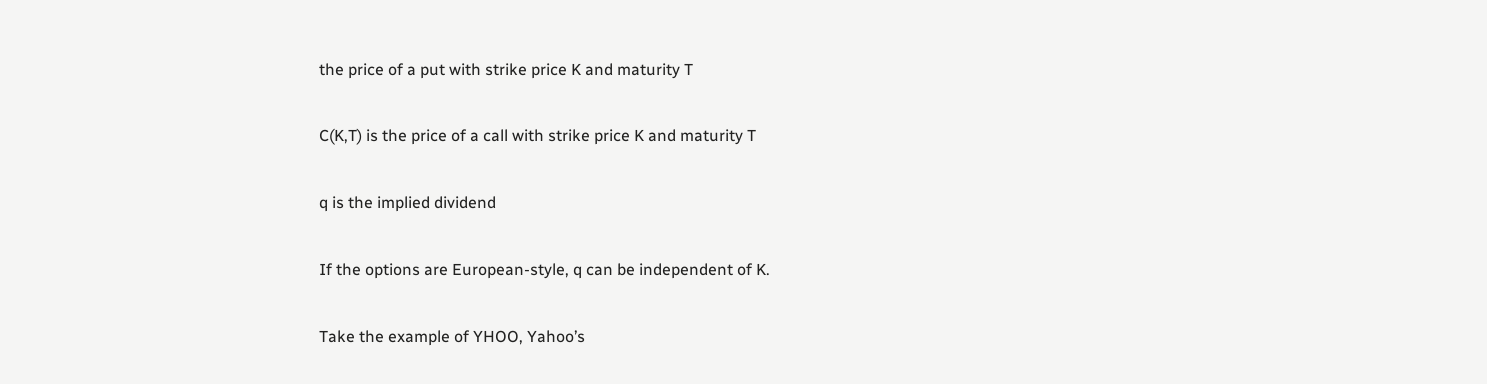the price of a put with strike price K and maturity T

C(K,T) is the price of a call with strike price K and maturity T

q is the implied dividend

If the options are European-style, q can be independent of K.

Take the example of YHOO, Yahoo’s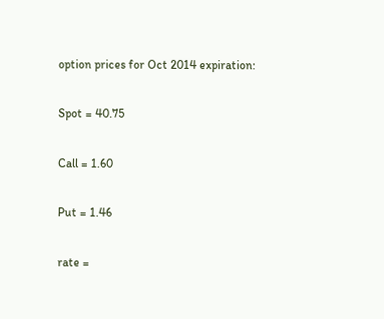option prices for Oct 2014 expiration:

Spot = 40.75

Call = 1.60

Put = 1.46

rate =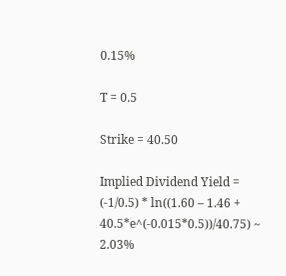0.15%

T = 0.5

Strike = 40.50

Implied Dividend Yield = (-1/0.5) * ln((1.60 – 1.46 + 40.5*e^(-0.015*0.5))/40.75) ~ 2.03%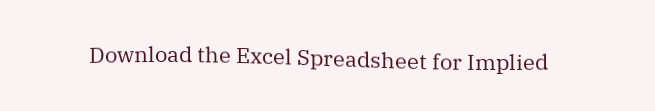Download the Excel Spreadsheet for Implied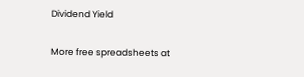Dividend Yield

More free spreadsheets at